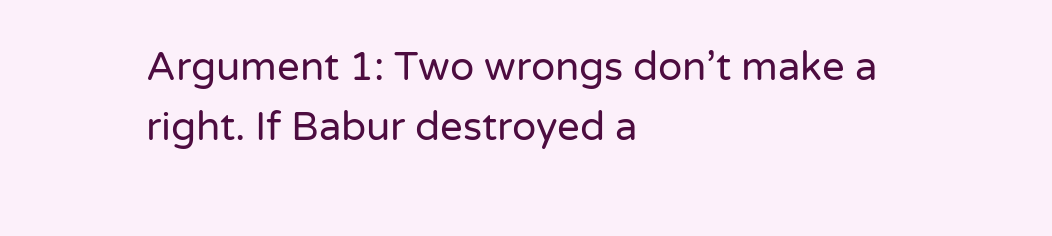Argument 1: Two wrongs don’t make a right. If Babur destroyed a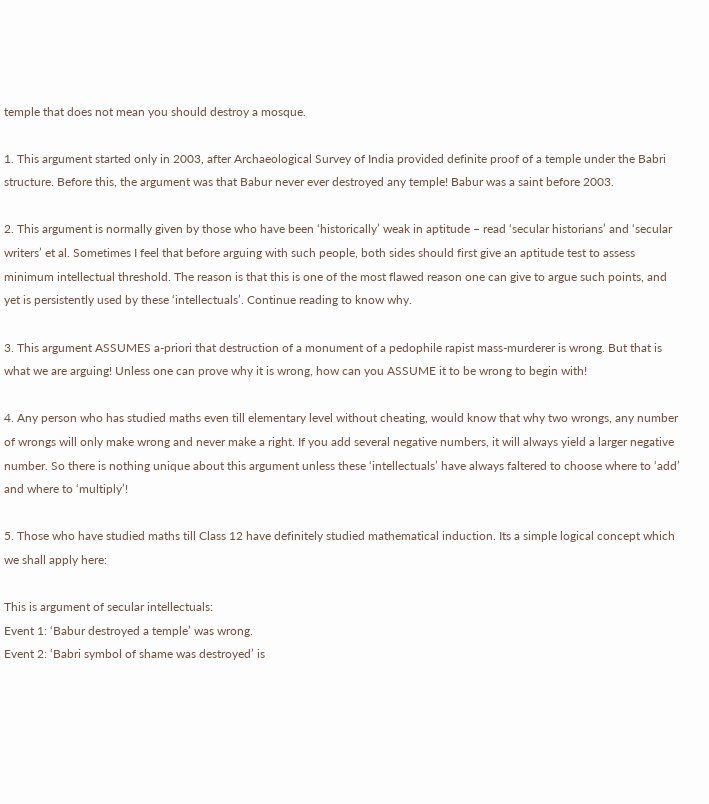temple that does not mean you should destroy a mosque.

1. This argument started only in 2003, after Archaeological Survey of India provided definite proof of a temple under the Babri structure. Before this, the argument was that Babur never ever destroyed any temple! Babur was a saint before 2003.

2. This argument is normally given by those who have been ‘historically’ weak in aptitude – read ‘secular historians’ and ‘secular writers’ et al. Sometimes I feel that before arguing with such people, both sides should first give an aptitude test to assess minimum intellectual threshold. The reason is that this is one of the most flawed reason one can give to argue such points, and yet is persistently used by these ‘intellectuals’. Continue reading to know why.

3. This argument ASSUMES a-priori that destruction of a monument of a pedophile rapist mass-murderer is wrong. But that is what we are arguing! Unless one can prove why it is wrong, how can you ASSUME it to be wrong to begin with!

4. Any person who has studied maths even till elementary level without cheating, would know that why two wrongs, any number of wrongs will only make wrong and never make a right. If you add several negative numbers, it will always yield a larger negative number. So there is nothing unique about this argument unless these ‘intellectuals’ have always faltered to choose where to ‘add’ and where to ‘multiply’!

5. Those who have studied maths till Class 12 have definitely studied mathematical induction. Its a simple logical concept which we shall apply here:

This is argument of secular intellectuals:
Event 1: ‘Babur destroyed a temple’ was wrong.
Event 2: ‘Babri symbol of shame was destroyed’ is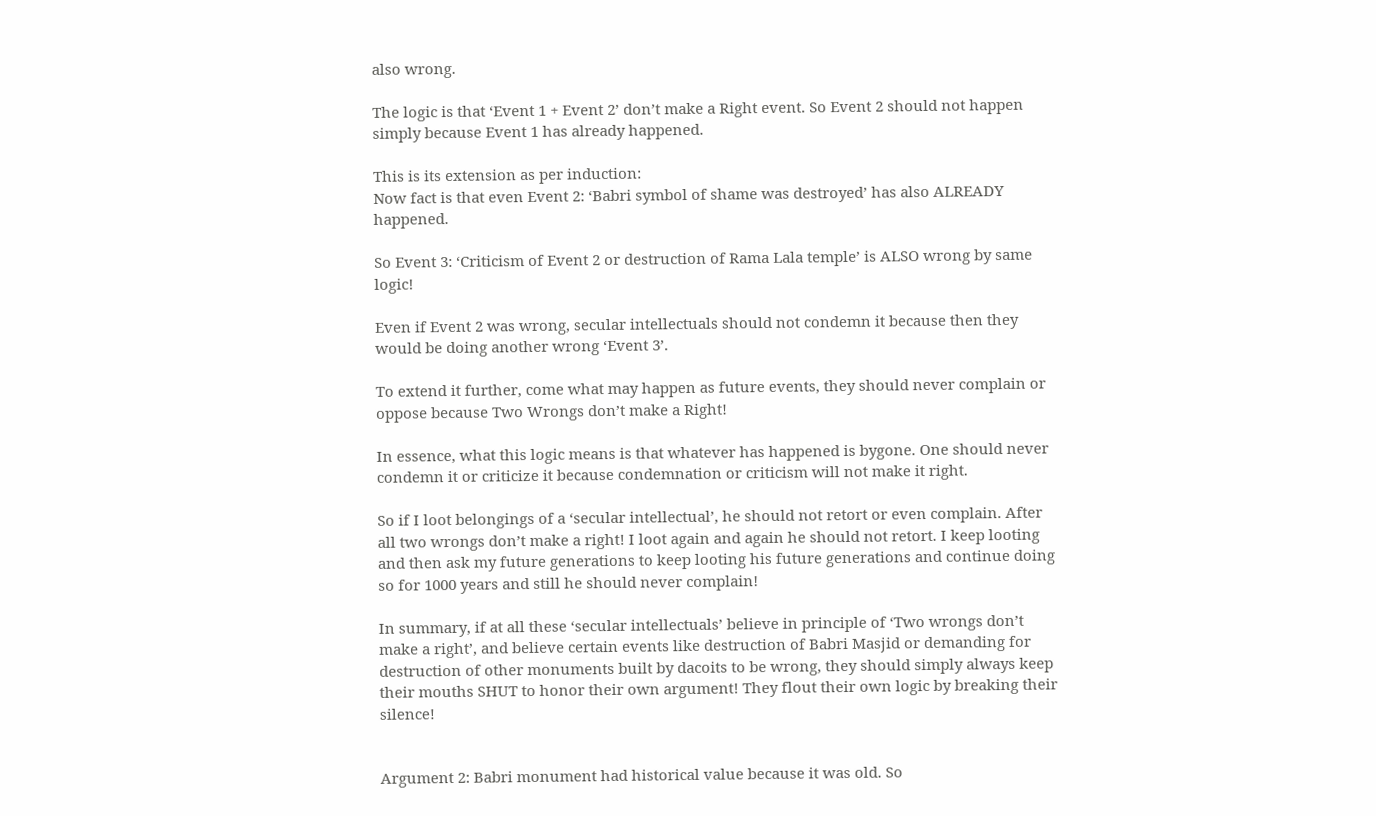also wrong.

The logic is that ‘Event 1 + Event 2’ don’t make a Right event. So Event 2 should not happen simply because Event 1 has already happened.

This is its extension as per induction:
Now fact is that even Event 2: ‘Babri symbol of shame was destroyed’ has also ALREADY happened.

So Event 3: ‘Criticism of Event 2 or destruction of Rama Lala temple’ is ALSO wrong by same logic!

Even if Event 2 was wrong, secular intellectuals should not condemn it because then they would be doing another wrong ‘Event 3’.

To extend it further, come what may happen as future events, they should never complain or oppose because Two Wrongs don’t make a Right!

In essence, what this logic means is that whatever has happened is bygone. One should never condemn it or criticize it because condemnation or criticism will not make it right.

So if I loot belongings of a ‘secular intellectual’, he should not retort or even complain. After all two wrongs don’t make a right! I loot again and again he should not retort. I keep looting and then ask my future generations to keep looting his future generations and continue doing so for 1000 years and still he should never complain!

In summary, if at all these ‘secular intellectuals’ believe in principle of ‘Two wrongs don’t make a right’, and believe certain events like destruction of Babri Masjid or demanding for destruction of other monuments built by dacoits to be wrong, they should simply always keep their mouths SHUT to honor their own argument! They flout their own logic by breaking their silence!


Argument 2: Babri monument had historical value because it was old. So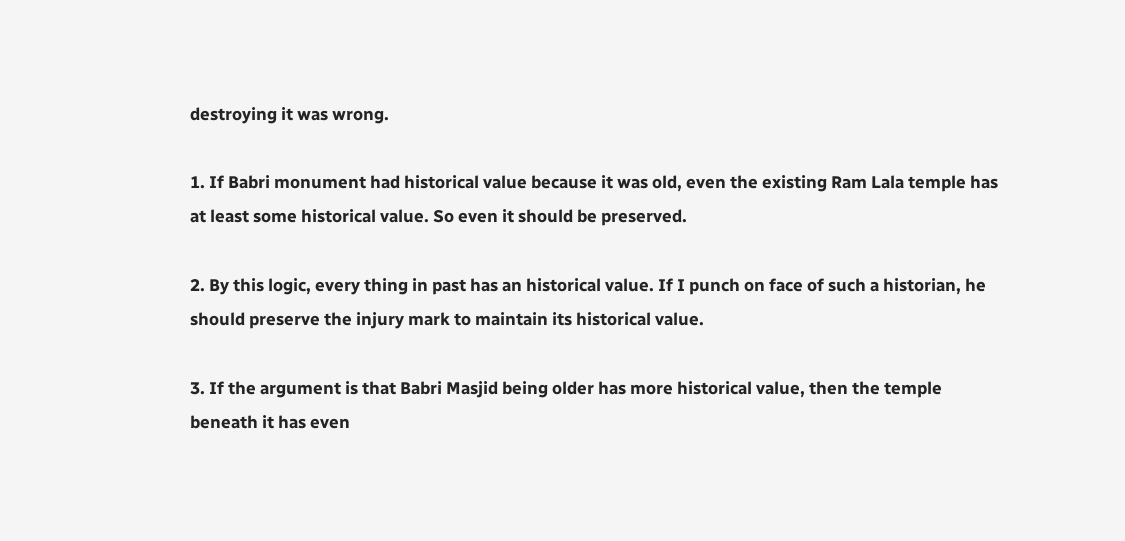destroying it was wrong.

1. If Babri monument had historical value because it was old, even the existing Ram Lala temple has at least some historical value. So even it should be preserved.

2. By this logic, every thing in past has an historical value. If I punch on face of such a historian, he should preserve the injury mark to maintain its historical value.

3. If the argument is that Babri Masjid being older has more historical value, then the temple beneath it has even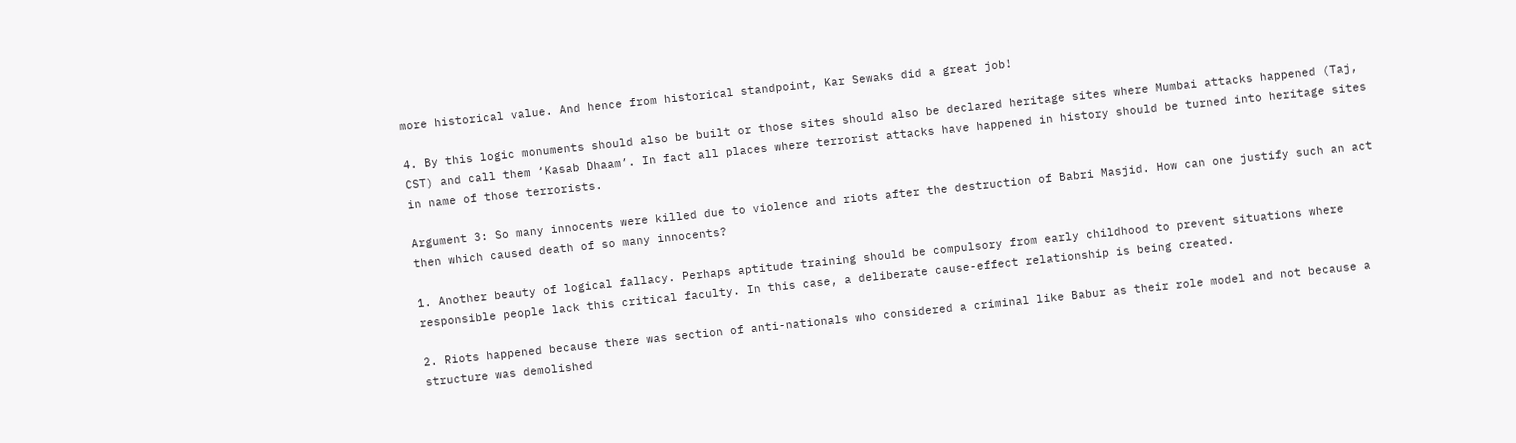more historical value. And hence from historical standpoint, Kar Sewaks did a great job!

4. By this logic monuments should also be built or those sites should also be declared heritage sites where Mumbai attacks happened (Taj, CST) and call them ‘Kasab Dhaam’. In fact all places where terrorist attacks have happened in history should be turned into heritage sites in name of those terrorists.

Argument 3: So many innocents were killed due to violence and riots after the destruction of Babri Masjid. How can one justify such an act then which caused death of so many innocents?

1. Another beauty of logical fallacy. Perhaps aptitude training should be compulsory from early childhood to prevent situations where responsible people lack this critical faculty. In this case, a deliberate cause-effect relationship is being created.

2. Riots happened because there was section of anti-nationals who considered a criminal like Babur as their role model and not because a structure was demolished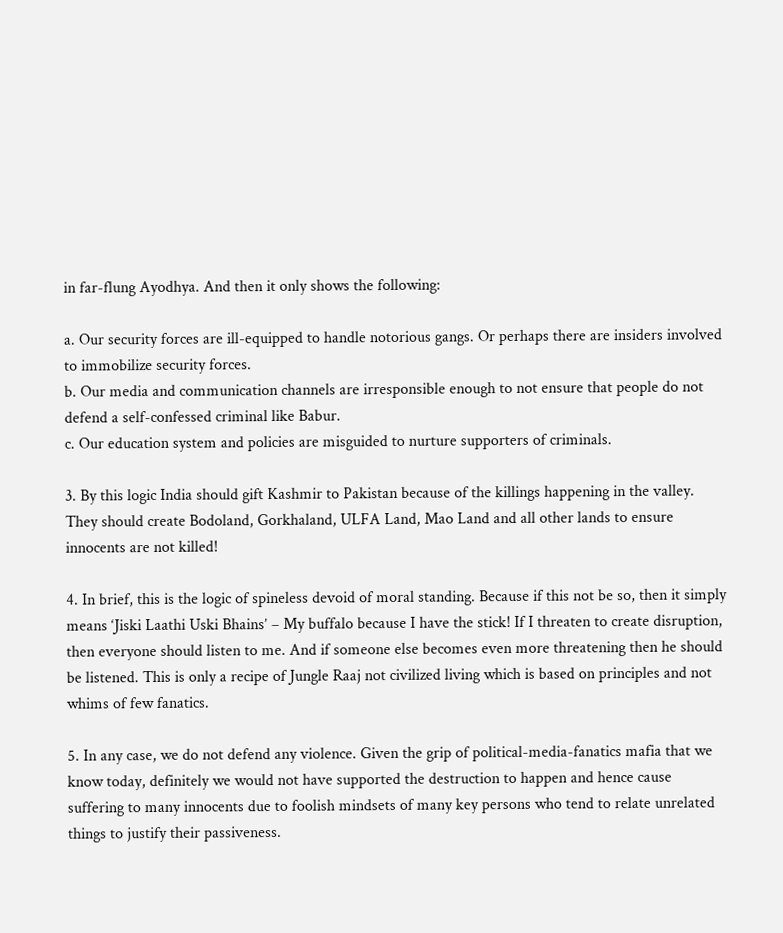in far-flung Ayodhya. And then it only shows the following:

a. Our security forces are ill-equipped to handle notorious gangs. Or perhaps there are insiders involved to immobilize security forces.
b. Our media and communication channels are irresponsible enough to not ensure that people do not defend a self-confessed criminal like Babur.
c. Our education system and policies are misguided to nurture supporters of criminals.

3. By this logic India should gift Kashmir to Pakistan because of the killings happening in the valley. They should create Bodoland, Gorkhaland, ULFA Land, Mao Land and all other lands to ensure innocents are not killed!

4. In brief, this is the logic of spineless devoid of moral standing. Because if this not be so, then it simply means ‘Jiski Laathi Uski Bhains’ – My buffalo because I have the stick! If I threaten to create disruption, then everyone should listen to me. And if someone else becomes even more threatening then he should be listened. This is only a recipe of Jungle Raaj not civilized living which is based on principles and not whims of few fanatics.

5. In any case, we do not defend any violence. Given the grip of political-media-fanatics mafia that we know today, definitely we would not have supported the destruction to happen and hence cause suffering to many innocents due to foolish mindsets of many key persons who tend to relate unrelated things to justify their passiveness.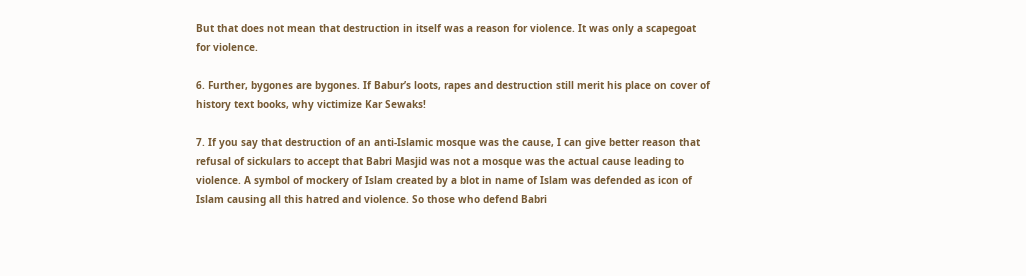But that does not mean that destruction in itself was a reason for violence. It was only a scapegoat for violence.

6. Further, bygones are bygones. If Babur’s loots, rapes and destruction still merit his place on cover of history text books, why victimize Kar Sewaks!

7. If you say that destruction of an anti-Islamic mosque was the cause, I can give better reason that refusal of sickulars to accept that Babri Masjid was not a mosque was the actual cause leading to violence. A symbol of mockery of Islam created by a blot in name of Islam was defended as icon of Islam causing all this hatred and violence. So those who defend Babri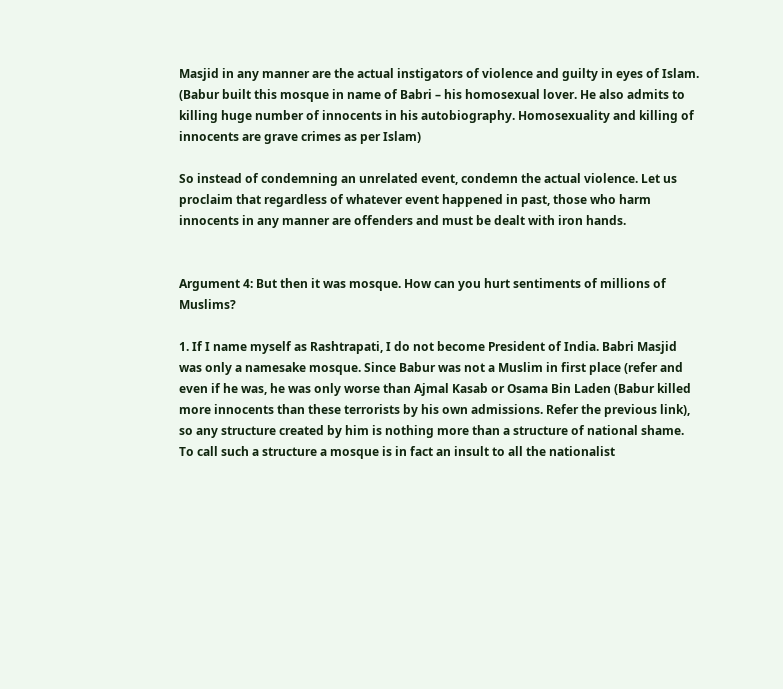Masjid in any manner are the actual instigators of violence and guilty in eyes of Islam. (Babur built this mosque in name of Babri – his homosexual lover. He also admits to killing huge number of innocents in his autobiography. Homosexuality and killing of innocents are grave crimes as per Islam)

So instead of condemning an unrelated event, condemn the actual violence. Let us proclaim that regardless of whatever event happened in past, those who harm innocents in any manner are offenders and must be dealt with iron hands.


Argument 4: But then it was mosque. How can you hurt sentiments of millions of Muslims?

1. If I name myself as Rashtrapati, I do not become President of India. Babri Masjid was only a namesake mosque. Since Babur was not a Muslim in first place (refer and even if he was, he was only worse than Ajmal Kasab or Osama Bin Laden (Babur killed more innocents than these terrorists by his own admissions. Refer the previous link), so any structure created by him is nothing more than a structure of national shame. To call such a structure a mosque is in fact an insult to all the nationalist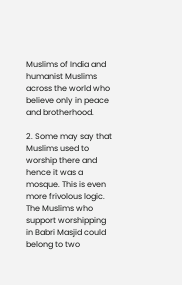Muslims of India and humanist Muslims across the world who believe only in peace and brotherhood.

2. Some may say that Muslims used to worship there and hence it was a mosque. This is even more frivolous logic. The Muslims who support worshipping in Babri Masjid could belong to two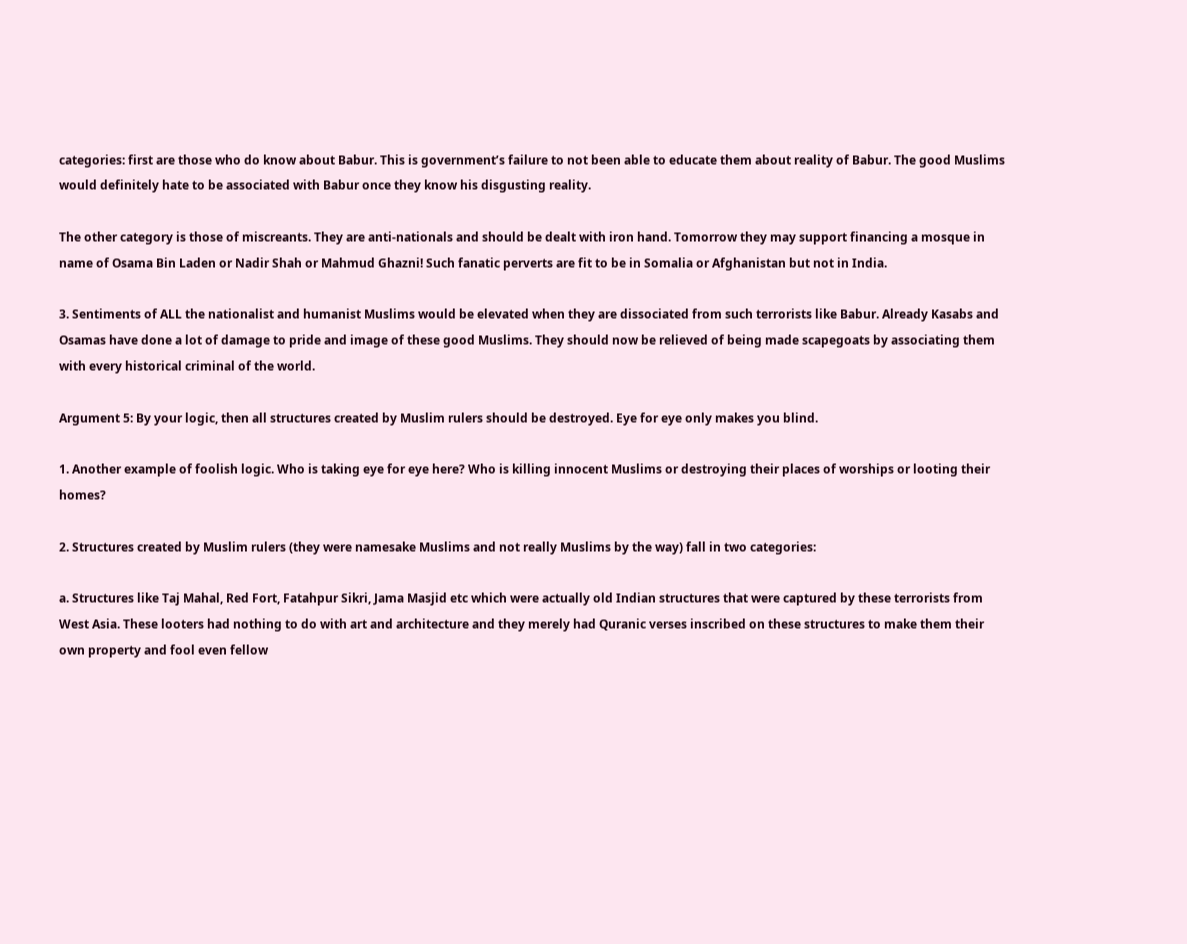categories: first are those who do know about Babur. This is government’s failure to not been able to educate them about reality of Babur. The good Muslims would definitely hate to be associated with Babur once they know his disgusting reality.

The other category is those of miscreants. They are anti-nationals and should be dealt with iron hand. Tomorrow they may support financing a mosque in name of Osama Bin Laden or Nadir Shah or Mahmud Ghazni! Such fanatic perverts are fit to be in Somalia or Afghanistan but not in India.

3. Sentiments of ALL the nationalist and humanist Muslims would be elevated when they are dissociated from such terrorists like Babur. Already Kasabs and Osamas have done a lot of damage to pride and image of these good Muslims. They should now be relieved of being made scapegoats by associating them with every historical criminal of the world.

Argument 5: By your logic, then all structures created by Muslim rulers should be destroyed. Eye for eye only makes you blind.

1. Another example of foolish logic. Who is taking eye for eye here? Who is killing innocent Muslims or destroying their places of worships or looting their homes?

2. Structures created by Muslim rulers (they were namesake Muslims and not really Muslims by the way) fall in two categories:

a. Structures like Taj Mahal, Red Fort, Fatahpur Sikri, Jama Masjid etc which were actually old Indian structures that were captured by these terrorists from West Asia. These looters had nothing to do with art and architecture and they merely had Quranic verses inscribed on these structures to make them their own property and fool even fellow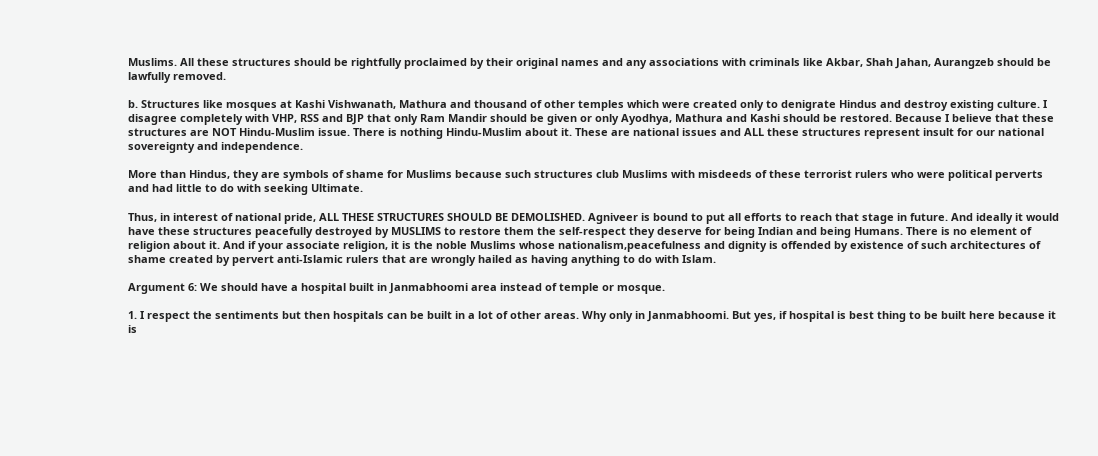Muslims. All these structures should be rightfully proclaimed by their original names and any associations with criminals like Akbar, Shah Jahan, Aurangzeb should be lawfully removed.

b. Structures like mosques at Kashi Vishwanath, Mathura and thousand of other temples which were created only to denigrate Hindus and destroy existing culture. I disagree completely with VHP, RSS and BJP that only Ram Mandir should be given or only Ayodhya, Mathura and Kashi should be restored. Because I believe that these structures are NOT Hindu-Muslim issue. There is nothing Hindu-Muslim about it. These are national issues and ALL these structures represent insult for our national sovereignty and independence.

More than Hindus, they are symbols of shame for Muslims because such structures club Muslims with misdeeds of these terrorist rulers who were political perverts and had little to do with seeking Ultimate.

Thus, in interest of national pride, ALL THESE STRUCTURES SHOULD BE DEMOLISHED. Agniveer is bound to put all efforts to reach that stage in future. And ideally it would have these structures peacefully destroyed by MUSLIMS to restore them the self-respect they deserve for being Indian and being Humans. There is no element of religion about it. And if your associate religion, it is the noble Muslims whose nationalism,peacefulness and dignity is offended by existence of such architectures of shame created by pervert anti-Islamic rulers that are wrongly hailed as having anything to do with Islam.

Argument 6: We should have a hospital built in Janmabhoomi area instead of temple or mosque.

1. I respect the sentiments but then hospitals can be built in a lot of other areas. Why only in Janmabhoomi. But yes, if hospital is best thing to be built here because it is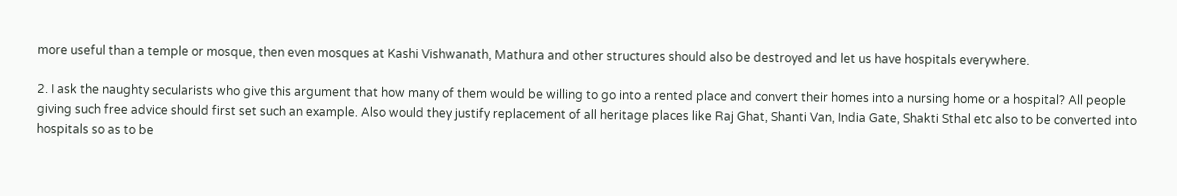more useful than a temple or mosque, then even mosques at Kashi Vishwanath, Mathura and other structures should also be destroyed and let us have hospitals everywhere.

2. I ask the naughty secularists who give this argument that how many of them would be willing to go into a rented place and convert their homes into a nursing home or a hospital? All people giving such free advice should first set such an example. Also would they justify replacement of all heritage places like Raj Ghat, Shanti Van, India Gate, Shakti Sthal etc also to be converted into hospitals so as to be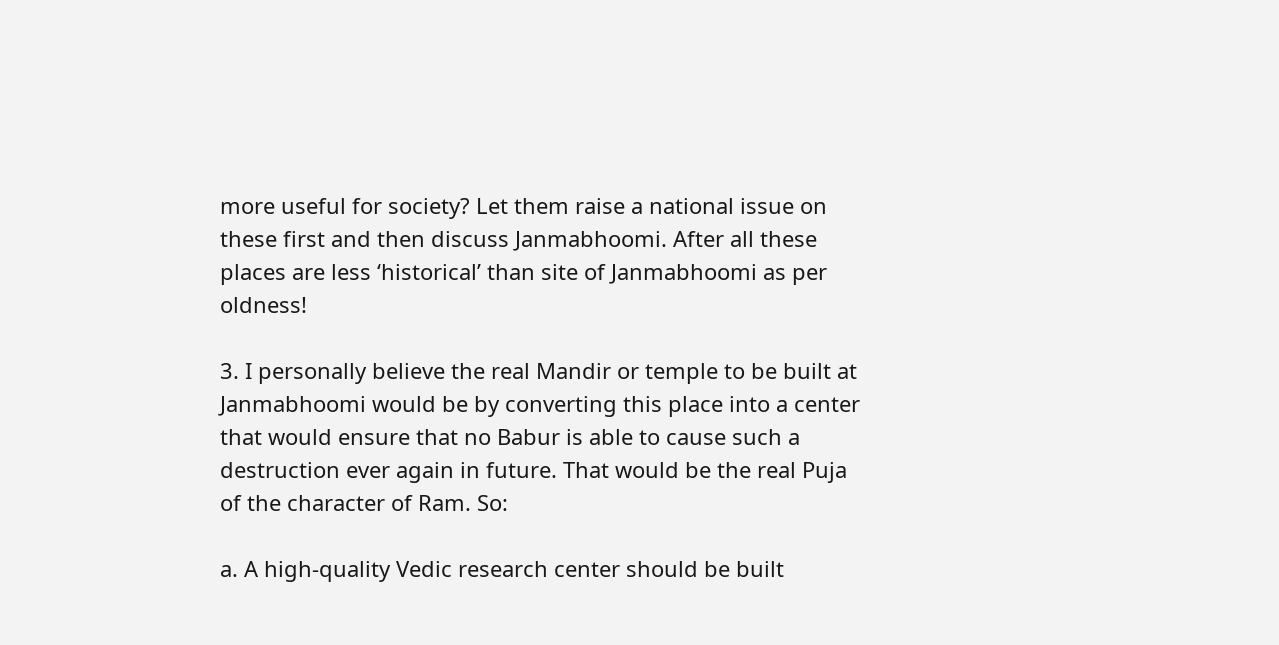more useful for society? Let them raise a national issue on these first and then discuss Janmabhoomi. After all these places are less ‘historical’ than site of Janmabhoomi as per oldness!

3. I personally believe the real Mandir or temple to be built at Janmabhoomi would be by converting this place into a center that would ensure that no Babur is able to cause such a destruction ever again in future. That would be the real Puja of the character of Ram. So:

a. A high-quality Vedic research center should be built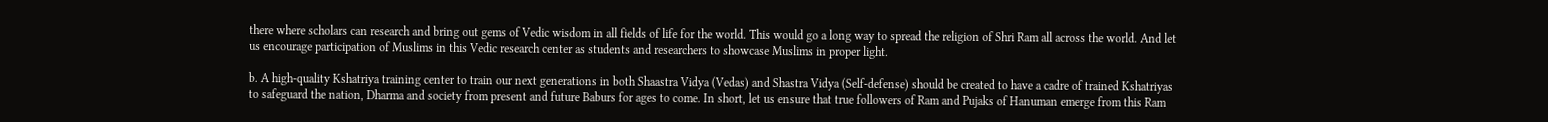there where scholars can research and bring out gems of Vedic wisdom in all fields of life for the world. This would go a long way to spread the religion of Shri Ram all across the world. And let us encourage participation of Muslims in this Vedic research center as students and researchers to showcase Muslims in proper light.

b. A high-quality Kshatriya training center to train our next generations in both Shaastra Vidya (Vedas) and Shastra Vidya (Self-defense) should be created to have a cadre of trained Kshatriyas to safeguard the nation, Dharma and society from present and future Baburs for ages to come. In short, let us ensure that true followers of Ram and Pujaks of Hanuman emerge from this Ram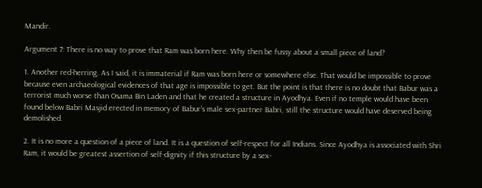Mandir.

Argument 7: There is no way to prove that Ram was born here. Why then be fussy about a small piece of land?

1. Another red-herring. As I said, it is immaterial if Ram was born here or somewhere else. That would be impossible to prove because even archaeological evidences of that age is impossible to get. But the point is that there is no doubt that Babur was a terrorist much worse than Osama Bin Laden and that he created a structure in Ayodhya. Even if no temple would have been found below Babri Masjid erected in memory of Babur’s male sex-partner Babri, still the structure would have deserved being demolished.

2. It is no more a question of a piece of land. It is a question of self-respect for all Indians. Since Ayodhya is associated with Shri Ram, it would be greatest assertion of self-dignity if this structure by a sex-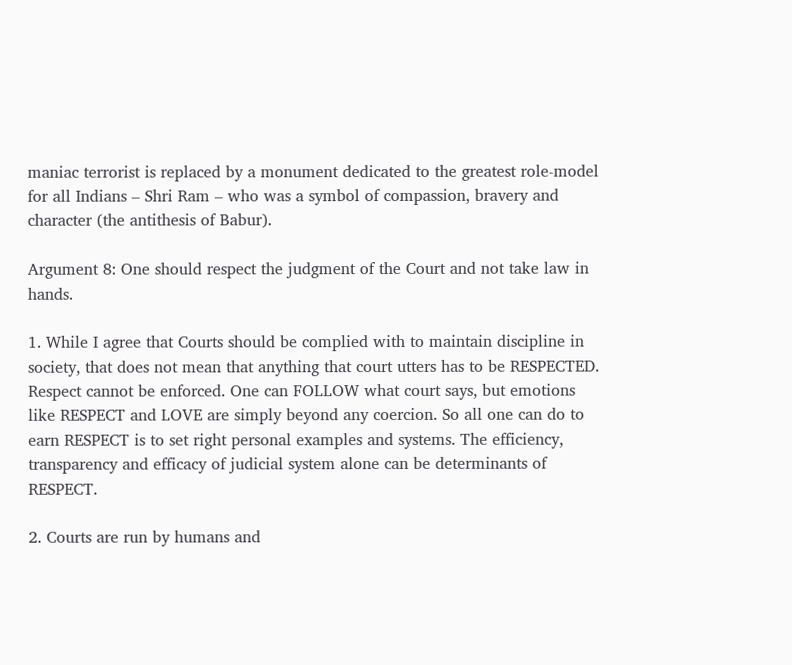maniac terrorist is replaced by a monument dedicated to the greatest role-model for all Indians – Shri Ram – who was a symbol of compassion, bravery and character (the antithesis of Babur).

Argument 8: One should respect the judgment of the Court and not take law in hands.

1. While I agree that Courts should be complied with to maintain discipline in society, that does not mean that anything that court utters has to be RESPECTED. Respect cannot be enforced. One can FOLLOW what court says, but emotions like RESPECT and LOVE are simply beyond any coercion. So all one can do to earn RESPECT is to set right personal examples and systems. The efficiency, transparency and efficacy of judicial system alone can be determinants of RESPECT.

2. Courts are run by humans and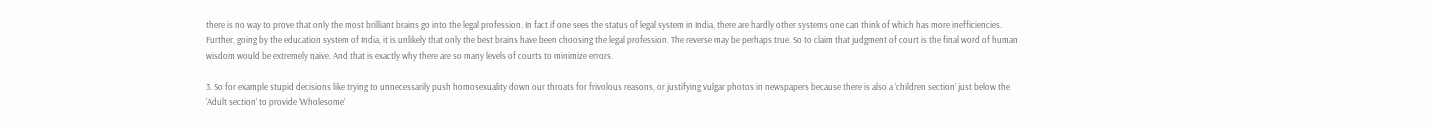there is no way to prove that only the most brilliant brains go into the legal profession. In fact if one sees the status of legal system in India, there are hardly other systems one can think of which has more inefficiencies. Further, going by the education system of India, it is unlikely that only the best brains have been choosing the legal profession. The reverse may be perhaps true. So to claim that judgment of court is the final word of human wisdom would be extremely naive. And that is exactly why there are so many levels of courts to minimize errors.

3. So for example stupid decisions like trying to unnecessarily push homosexuality down our throats for frivolous reasons, or justifying vulgar photos in newspapers because there is also a ‘children section’ just below the ‘Adult section’ to provide ‘Wholesome’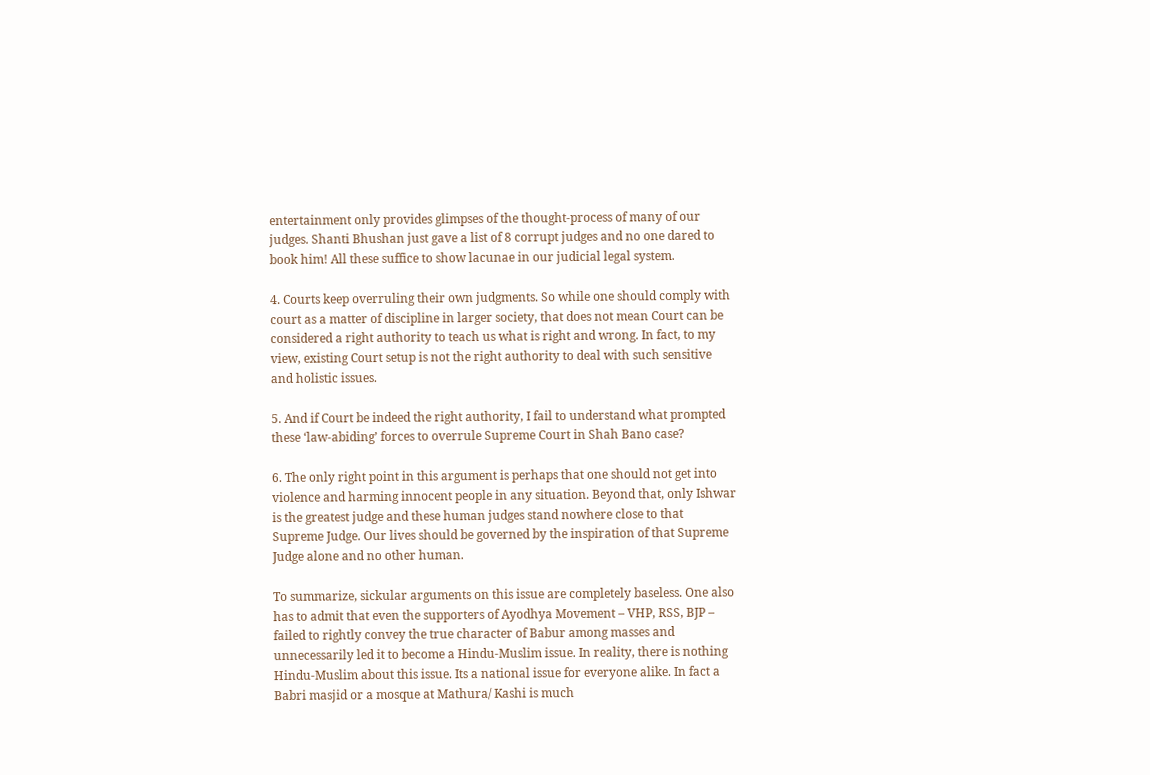entertainment only provides glimpses of the thought-process of many of our judges. Shanti Bhushan just gave a list of 8 corrupt judges and no one dared to book him! All these suffice to show lacunae in our judicial legal system.

4. Courts keep overruling their own judgments. So while one should comply with court as a matter of discipline in larger society, that does not mean Court can be considered a right authority to teach us what is right and wrong. In fact, to my view, existing Court setup is not the right authority to deal with such sensitive and holistic issues.

5. And if Court be indeed the right authority, I fail to understand what prompted these ‘law-abiding’ forces to overrule Supreme Court in Shah Bano case?

6. The only right point in this argument is perhaps that one should not get into violence and harming innocent people in any situation. Beyond that, only Ishwar is the greatest judge and these human judges stand nowhere close to that Supreme Judge. Our lives should be governed by the inspiration of that Supreme Judge alone and no other human.

To summarize, sickular arguments on this issue are completely baseless. One also has to admit that even the supporters of Ayodhya Movement – VHP, RSS, BJP – failed to rightly convey the true character of Babur among masses and unnecessarily led it to become a Hindu-Muslim issue. In reality, there is nothing Hindu-Muslim about this issue. Its a national issue for everyone alike. In fact a Babri masjid or a mosque at Mathura/ Kashi is much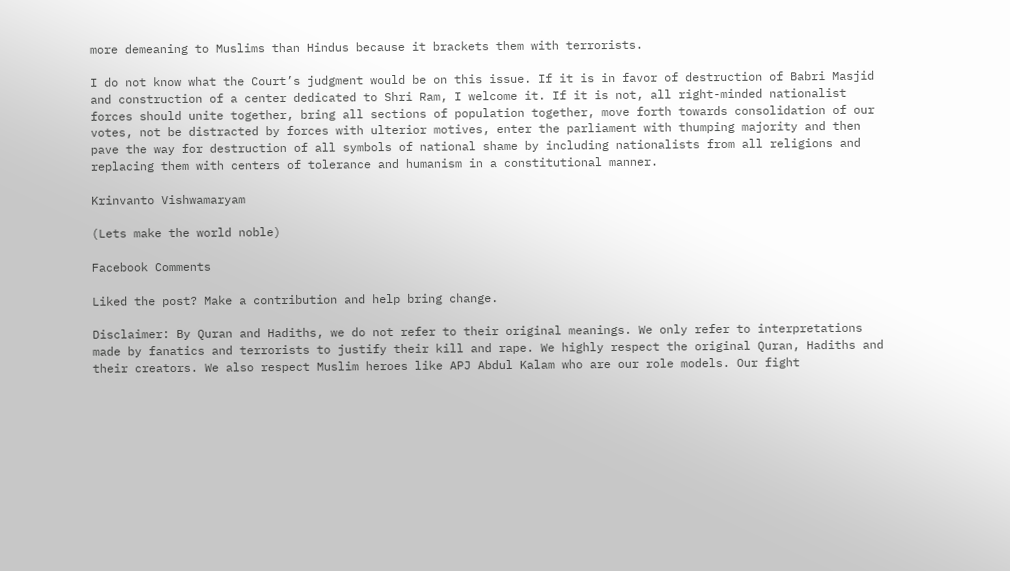more demeaning to Muslims than Hindus because it brackets them with terrorists.

I do not know what the Court’s judgment would be on this issue. If it is in favor of destruction of Babri Masjid and construction of a center dedicated to Shri Ram, I welcome it. If it is not, all right-minded nationalist forces should unite together, bring all sections of population together, move forth towards consolidation of our votes, not be distracted by forces with ulterior motives, enter the parliament with thumping majority and then pave the way for destruction of all symbols of national shame by including nationalists from all religions and replacing them with centers of tolerance and humanism in a constitutional manner.

Krinvanto Vishwamaryam

(Lets make the world noble)

Facebook Comments

Liked the post? Make a contribution and help bring change.

Disclaimer: By Quran and Hadiths, we do not refer to their original meanings. We only refer to interpretations made by fanatics and terrorists to justify their kill and rape. We highly respect the original Quran, Hadiths and their creators. We also respect Muslim heroes like APJ Abdul Kalam who are our role models. Our fight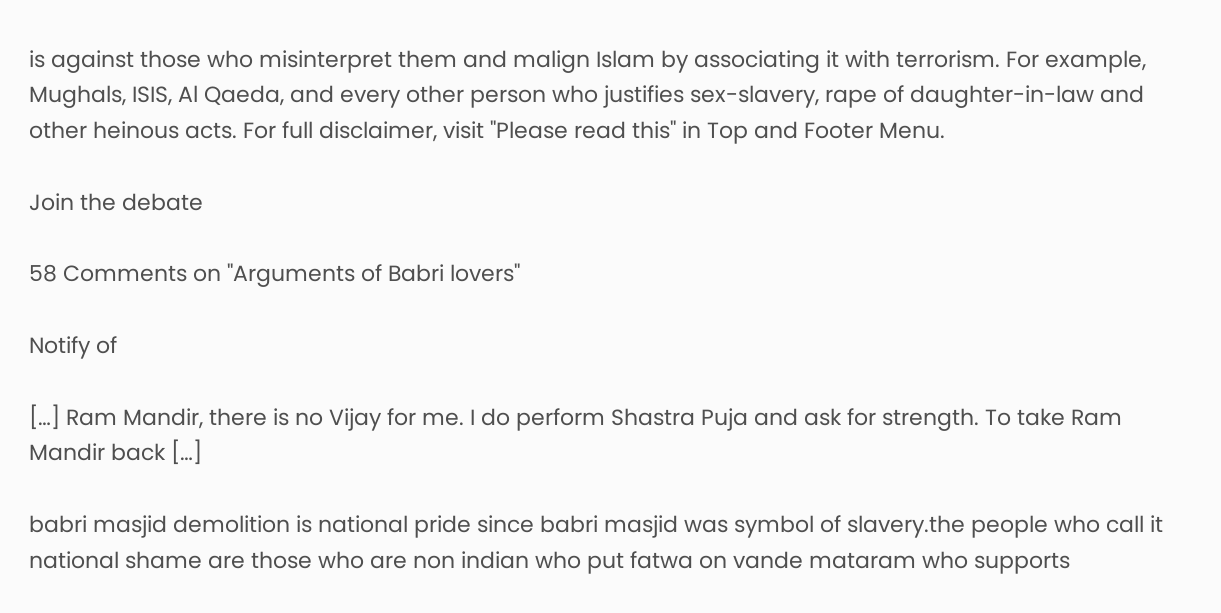is against those who misinterpret them and malign Islam by associating it with terrorism. For example, Mughals, ISIS, Al Qaeda, and every other person who justifies sex-slavery, rape of daughter-in-law and other heinous acts. For full disclaimer, visit "Please read this" in Top and Footer Menu.

Join the debate

58 Comments on "Arguments of Babri lovers"

Notify of

[…] Ram Mandir, there is no Vijay for me. I do perform Shastra Puja and ask for strength. To take Ram Mandir back […]

babri masjid demolition is national pride since babri masjid was symbol of slavery.the people who call it national shame are those who are non indian who put fatwa on vande mataram who supports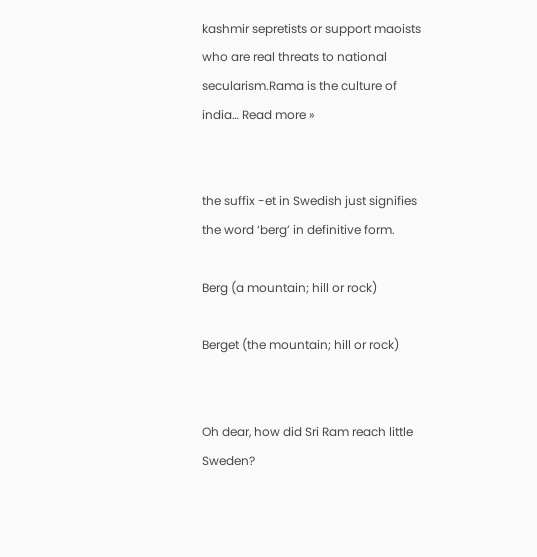kashmir sepretists or support maoists who are real threats to national secularism.Rama is the culture of india… Read more »


the suffix -et in Swedish just signifies the word ‘berg’ in definitive form.

Berg (a mountain; hill or rock)

Berget (the mountain; hill or rock)


Oh dear, how did Sri Ram reach little Sweden?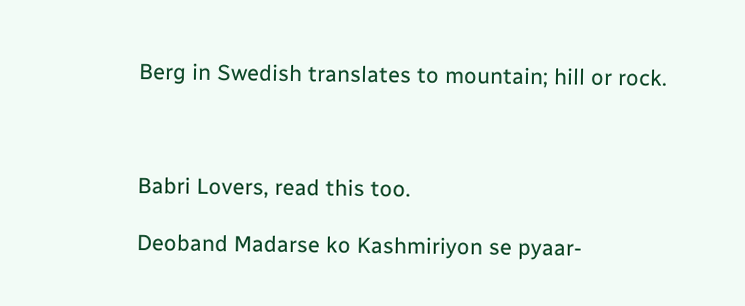Berg in Swedish translates to mountain; hill or rock.



Babri Lovers, read this too.

Deoband Madarse ko Kashmiriyon se pyaar-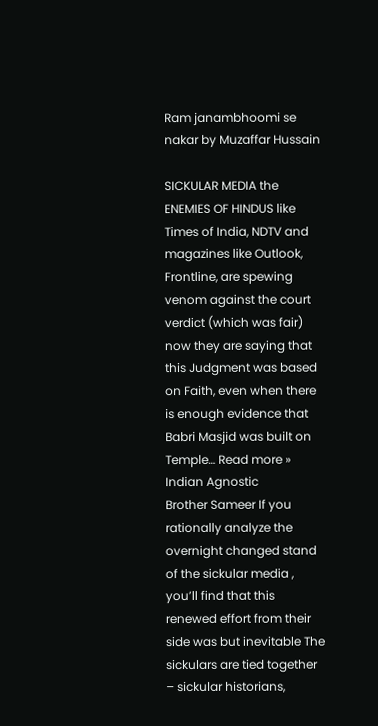Ram janambhoomi se nakar by Muzaffar Hussain

SICKULAR MEDIA the ENEMIES OF HINDUS like Times of India, NDTV and magazines like Outlook, Frontline, are spewing venom against the court verdict (which was fair) now they are saying that this Judgment was based on Faith, even when there is enough evidence that Babri Masjid was built on Temple… Read more »
Indian Agnostic
Brother Sameer If you rationally analyze the overnight changed stand of the sickular media , you’ll find that this renewed effort from their side was but inevitable The sickulars are tied together – sickular historians,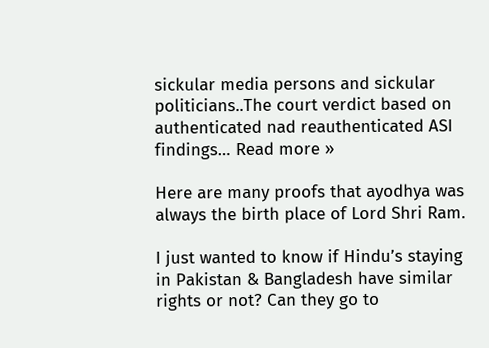sickular media persons and sickular politicians..The court verdict based on authenticated nad reauthenticated ASI findings… Read more »

Here are many proofs that ayodhya was always the birth place of Lord Shri Ram.

I just wanted to know if Hindu’s staying in Pakistan & Bangladesh have similar rights or not? Can they go to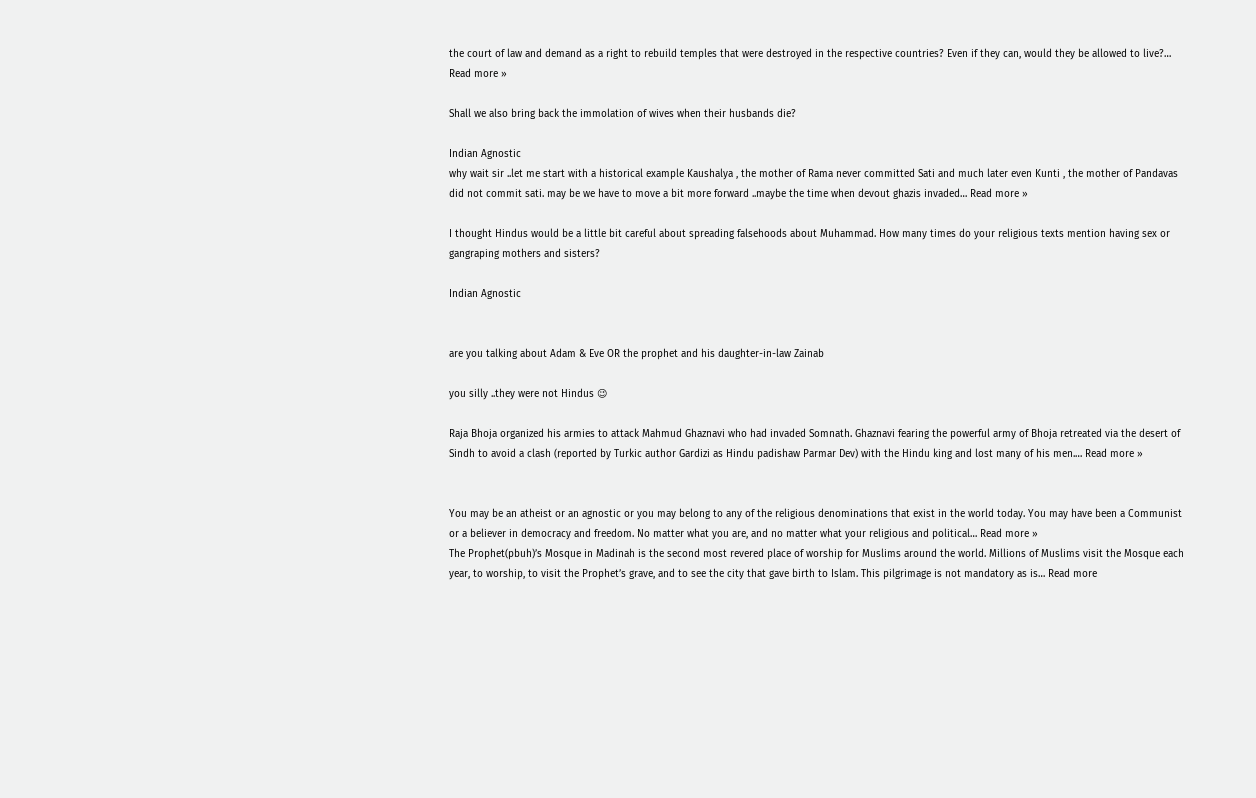the court of law and demand as a right to rebuild temples that were destroyed in the respective countries? Even if they can, would they be allowed to live?… Read more »

Shall we also bring back the immolation of wives when their husbands die?

Indian Agnostic
why wait sir ..let me start with a historical example Kaushalya , the mother of Rama never committed Sati and much later even Kunti , the mother of Pandavas did not commit sati. may be we have to move a bit more forward ..maybe the time when devout ghazis invaded… Read more »

I thought Hindus would be a little bit careful about spreading falsehoods about Muhammad. How many times do your religious texts mention having sex or gangraping mothers and sisters?

Indian Agnostic


are you talking about Adam & Eve OR the prophet and his daughter-in-law Zainab

you silly ..they were not Hindus 😉

Raja Bhoja organized his armies to attack Mahmud Ghaznavi who had invaded Somnath. Ghaznavi fearing the powerful army of Bhoja retreated via the desert of Sindh to avoid a clash (reported by Turkic author Gardizi as Hindu padishaw Parmar Dev) with the Hindu king and lost many of his men.… Read more »


You may be an atheist or an agnostic or you may belong to any of the religious denominations that exist in the world today. You may have been a Communist or a believer in democracy and freedom. No matter what you are, and no matter what your religious and political… Read more »
The Prophet(pbuh)’s Mosque in Madinah is the second most revered place of worship for Muslims around the world. Millions of Muslims visit the Mosque each year, to worship, to visit the Prophet’s grave, and to see the city that gave birth to Islam. This pilgrimage is not mandatory as is… Read more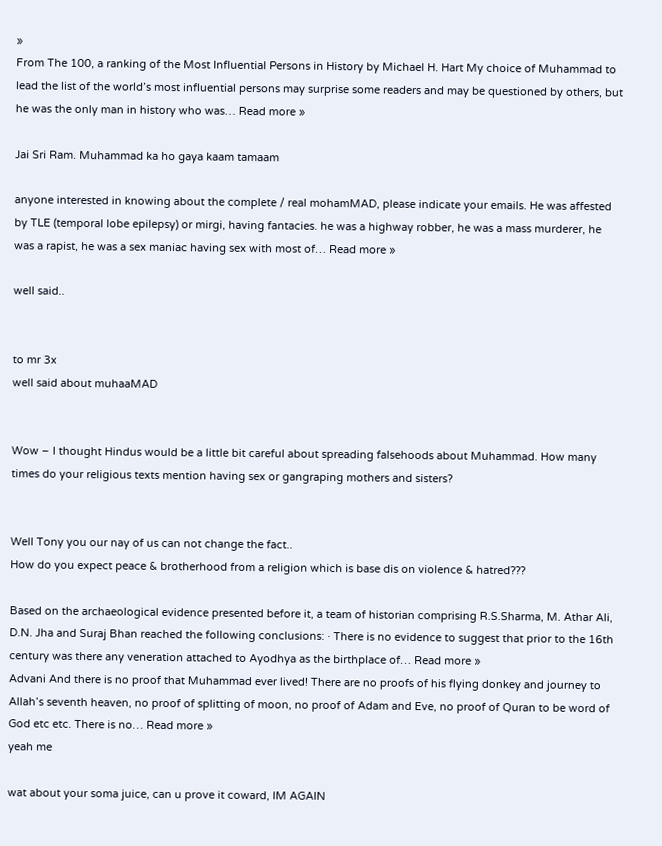»
From The 100, a ranking of the Most Influential Persons in History by Michael H. Hart My choice of Muhammad to lead the list of the world’s most influential persons may surprise some readers and may be questioned by others, but he was the only man in history who was… Read more »

Jai Sri Ram. Muhammad ka ho gaya kaam tamaam

anyone interested in knowing about the complete / real mohamMAD, please indicate your emails. He was affested by TLE (temporal lobe epilepsy) or mirgi, having fantacies. he was a highway robber, he was a mass murderer, he was a rapist, he was a sex maniac having sex with most of… Read more »

well said..


to mr 3x
well said about muhaaMAD


Wow – I thought Hindus would be a little bit careful about spreading falsehoods about Muhammad. How many times do your religious texts mention having sex or gangraping mothers and sisters?


Well Tony you our nay of us can not change the fact..
How do you expect peace & brotherhood from a religion which is base dis on violence & hatred???

Based on the archaeological evidence presented before it, a team of historian comprising R.S.Sharma, M. Athar Ali, D.N. Jha and Suraj Bhan reached the following conclusions: · There is no evidence to suggest that prior to the 16th century was there any veneration attached to Ayodhya as the birthplace of… Read more »
Advani And there is no proof that Muhammad ever lived! There are no proofs of his flying donkey and journey to Allah’s seventh heaven, no proof of splitting of moon, no proof of Adam and Eve, no proof of Quran to be word of God etc etc. There is no… Read more »
yeah me

wat about your soma juice, can u prove it coward, IM AGAIN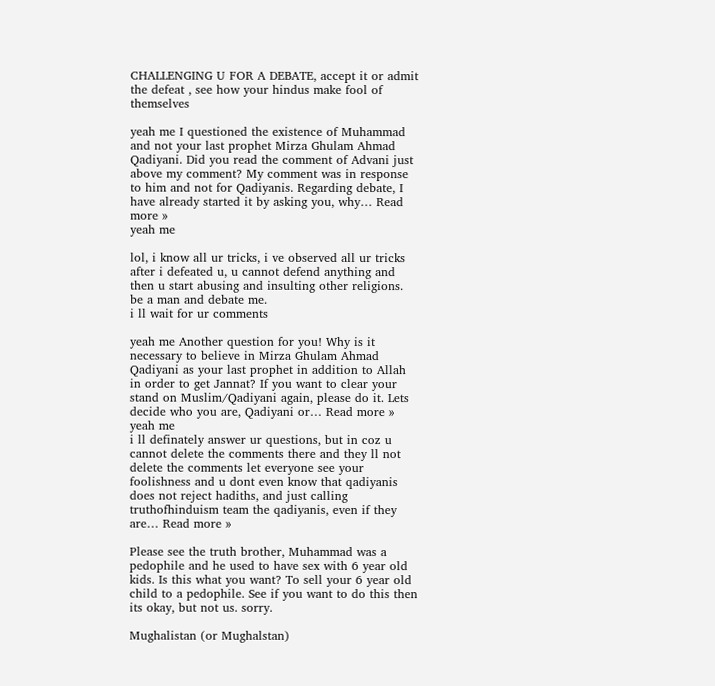CHALLENGING U FOR A DEBATE, accept it or admit the defeat , see how your hindus make fool of themselves

yeah me I questioned the existence of Muhammad and not your last prophet Mirza Ghulam Ahmad Qadiyani. Did you read the comment of Advani just above my comment? My comment was in response to him and not for Qadiyanis. Regarding debate, I have already started it by asking you, why… Read more »
yeah me

lol, i know all ur tricks, i ve observed all ur tricks after i defeated u, u cannot defend anything and then u start abusing and insulting other religions. be a man and debate me.
i ll wait for ur comments

yeah me Another question for you! Why is it necessary to believe in Mirza Ghulam Ahmad Qadiyani as your last prophet in addition to Allah in order to get Jannat? If you want to clear your stand on Muslim/Qadiyani again, please do it. Lets decide who you are, Qadiyani or… Read more »
yeah me
i ll definately answer ur questions, but in coz u cannot delete the comments there and they ll not delete the comments let everyone see your foolishness and u dont even know that qadiyanis does not reject hadiths, and just calling truthofhinduism team the qadiyanis, even if they are… Read more »

Please see the truth brother, Muhammad was a pedophile and he used to have sex with 6 year old kids. Is this what you want? To sell your 6 year old child to a pedophile. See if you want to do this then its okay, but not us. sorry.

Mughalistan (or Mughalstan)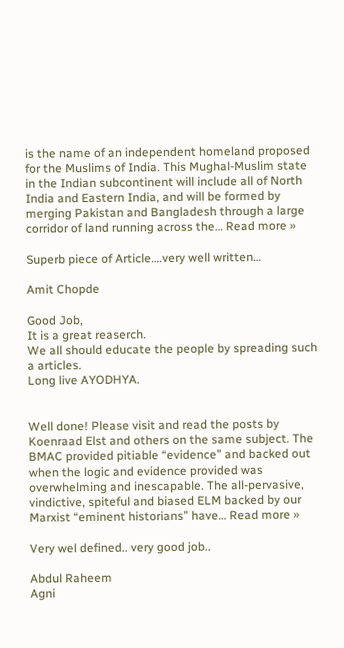is the name of an independent homeland proposed for the Muslims of India. This Mughal-Muslim state in the Indian subcontinent will include all of North India and Eastern India, and will be formed by merging Pakistan and Bangladesh through a large corridor of land running across the… Read more »

Superb piece of Article….very well written…

Amit Chopde

Good Job,
It is a great reaserch.
We all should educate the people by spreading such a articles.
Long live AYODHYA.


Well done! Please visit and read the posts by Koenraad Elst and others on the same subject. The BMAC provided pitiable “evidence” and backed out when the logic and evidence provided was overwhelming and inescapable. The all-pervasive, vindictive, spiteful and biased ELM backed by our Marxist “eminent historians” have… Read more »

Very wel defined.. very good job..

Abdul Raheem
Agni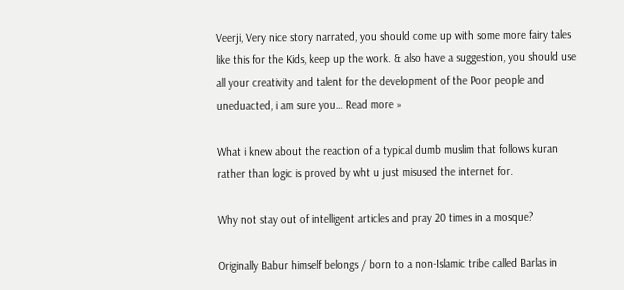Veerji, Very nice story narrated, you should come up with some more fairy tales like this for the Kids, keep up the work. & also have a suggestion, you should use all your creativity and talent for the development of the Poor people and uneduacted, i am sure you… Read more »

What i knew about the reaction of a typical dumb muslim that follows kuran rather than logic is proved by wht u just misused the internet for.

Why not stay out of intelligent articles and pray 20 times in a mosque?

Originally Babur himself belongs / born to a non-Islamic tribe called Barlas in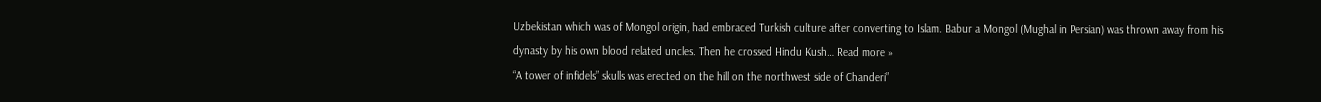Uzbekistan which was of Mongol origin, had embraced Turkish culture after converting to Islam. Babur a Mongol (Mughal in Persian) was thrown away from his dynasty by his own blood related uncles. Then he crossed Hindu Kush… Read more »
“A tower of infidels” skulls was erected on the hill on the northwest side of Chanderi”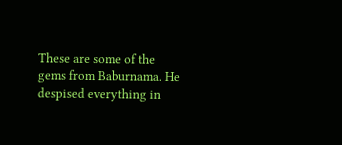These are some of the gems from Baburnama. He despised everything in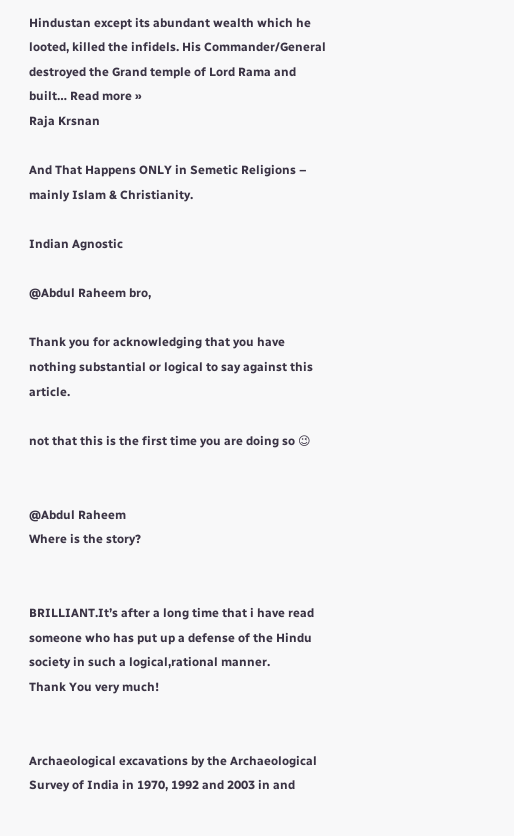Hindustan except its abundant wealth which he looted, killed the infidels. His Commander/General destroyed the Grand temple of Lord Rama and built… Read more »
Raja Krsnan

And That Happens ONLY in Semetic Religions – mainly Islam & Christianity.

Indian Agnostic

@Abdul Raheem bro,

Thank you for acknowledging that you have nothing substantial or logical to say against this article.

not that this is the first time you are doing so 😉


@Abdul Raheem
Where is the story?


BRILLIANT.It’s after a long time that i have read someone who has put up a defense of the Hindu society in such a logical,rational manner.
Thank You very much!


Archaeological excavations by the Archaeological Survey of India in 1970, 1992 and 2003 in and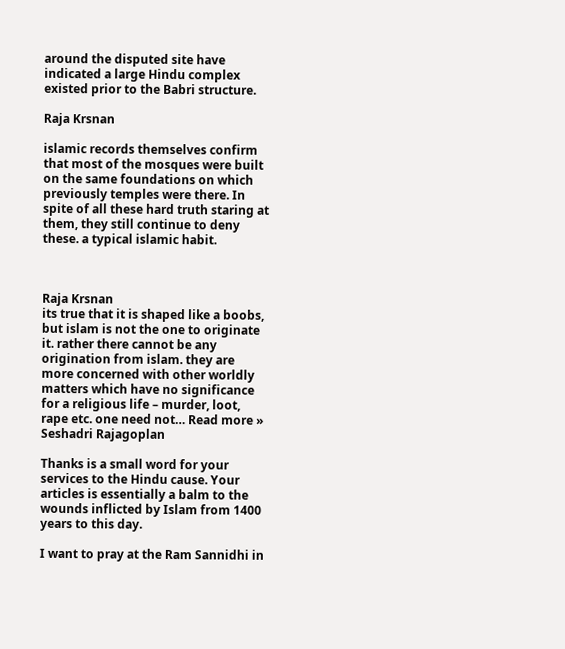around the disputed site have indicated a large Hindu complex existed prior to the Babri structure.

Raja Krsnan

islamic records themselves confirm that most of the mosques were built on the same foundations on which previously temples were there. In spite of all these hard truth staring at them, they still continue to deny these. a typical islamic habit.



Raja Krsnan
its true that it is shaped like a boobs, but islam is not the one to originate it. rather there cannot be any origination from islam. they are more concerned with other worldly matters which have no significance for a religious life – murder, loot, rape etc. one need not… Read more »
Seshadri Rajagoplan

Thanks is a small word for your services to the Hindu cause. Your articles is essentially a balm to the wounds inflicted by Islam from 1400 years to this day.

I want to pray at the Ram Sannidhi in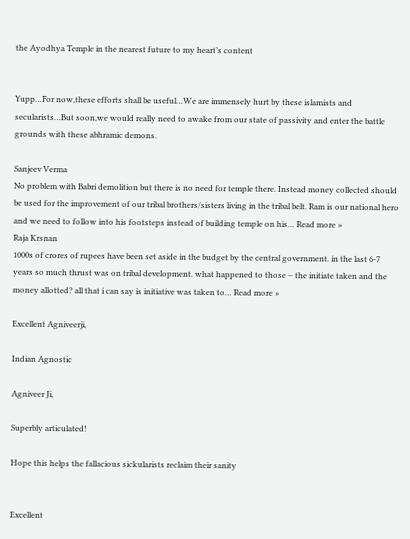the Ayodhya Temple in the nearest future to my heart’s content


Yupp…For now,these efforts shall be useful…We are immensely hurt by these islamists and secularists…But soon,we would really need to awake from our state of passivity and enter the battle grounds with these abhramic demons.

Sanjeev Verma
No problem with Babri demolition but there is no need for temple there. Instead money collected should be used for the improvement of our tribal brothers/sisters living in the tribal belt. Ram is our national hero and we need to follow into his footsteps instead of building temple on his… Read more »
Raja Krsnan
1000s of crores of rupees have been set aside in the budget by the central government. in the last 6-7 years so much thrust was on tribal development. what happened to those – the initiate taken and the money allotted? all that i can say is initiative was taken to… Read more »

Excellent Agniveerji,

Indian Agnostic

Agniveer Ji,

Superbly articulated!

Hope this helps the fallacious sickularists reclaim their sanity


Excellent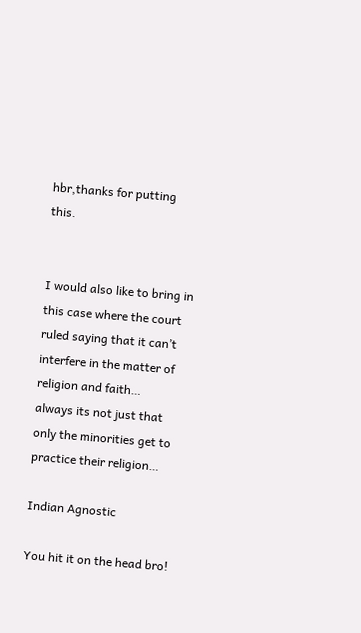hbr,thanks for putting this.


I would also like to bring in this case where the court ruled saying that it can’t interfere in the matter of religion and faith…
always its not just that only the minorities get to practice their religion…

Indian Agnostic

You hit it on the head bro!